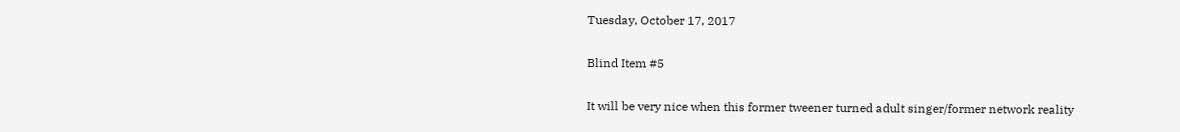Tuesday, October 17, 2017

Blind Item #5

It will be very nice when this former tweener turned adult singer/former network reality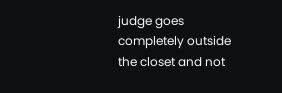judge goes completely outside the closet and not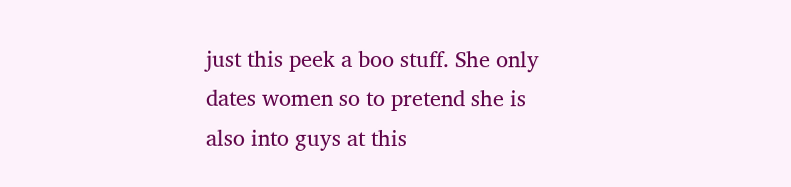just this peek a boo stuff. She only dates women so to pretend she is also into guys at this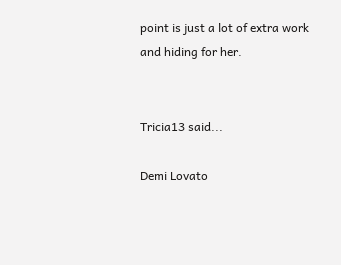point is just a lot of extra work and hiding for her.


Tricia13 said...

Demi Lovato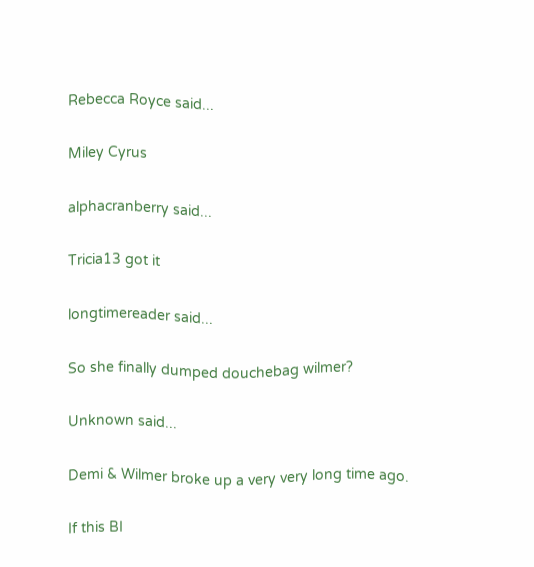Rebecca Royce said...

Miley Cyrus

alphacranberry said...

Tricia13 got it

longtimereader said...

So she finally dumped douchebag wilmer?

Unknown said...

Demi & Wilmer broke up a very very long time ago.

If this BI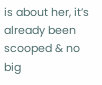is about her, it’s already been scooped & no big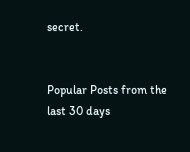secret.


Popular Posts from the last 30 days